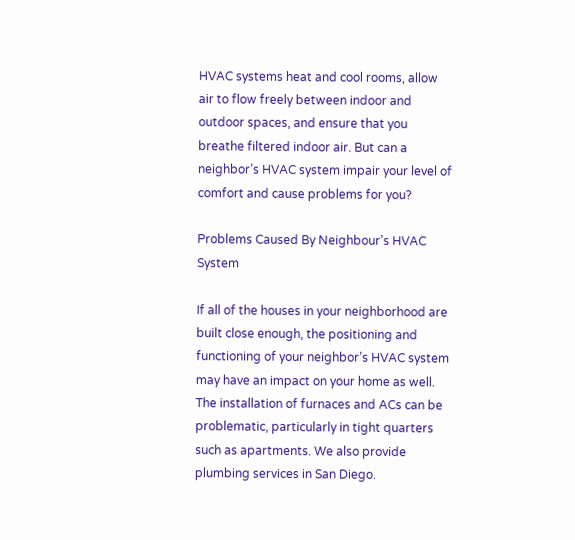HVAC systems heat and cool rooms, allow air to flow freely between indoor and outdoor spaces, and ensure that you breathe filtered indoor air. But can a neighbor’s HVAC system impair your level of comfort and cause problems for you?

Problems Caused By Neighbour’s HVAC System

If all of the houses in your neighborhood are built close enough, the positioning and functioning of your neighbor’s HVAC system may have an impact on your home as well. The installation of furnaces and ACs can be problematic, particularly in tight quarters such as apartments. We also provide plumbing services in San Diego.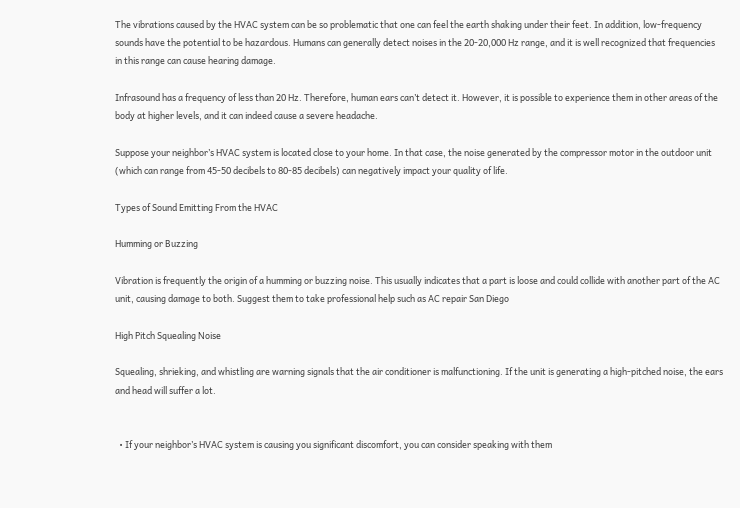The vibrations caused by the HVAC system can be so problematic that one can feel the earth shaking under their feet. In addition, low-frequency sounds have the potential to be hazardous. Humans can generally detect noises in the 20-20,000 Hz range, and it is well recognized that frequencies in this range can cause hearing damage.

Infrasound has a frequency of less than 20 Hz. Therefore, human ears can’t detect it. However, it is possible to experience them in other areas of the body at higher levels, and it can indeed cause a severe headache.

Suppose your neighbor’s HVAC system is located close to your home. In that case, the noise generated by the compressor motor in the outdoor unit (which can range from 45-50 decibels to 80-85 decibels) can negatively impact your quality of life.

Types of Sound Emitting From the HVAC

Humming or Buzzing

Vibration is frequently the origin of a humming or buzzing noise. This usually indicates that a part is loose and could collide with another part of the AC unit, causing damage to both. Suggest them to take professional help such as AC repair San Diego

High Pitch Squealing Noise

Squealing, shrieking, and whistling are warning signals that the air conditioner is malfunctioning. If the unit is generating a high-pitched noise, the ears and head will suffer a lot.


  • If your neighbor’s HVAC system is causing you significant discomfort, you can consider speaking with them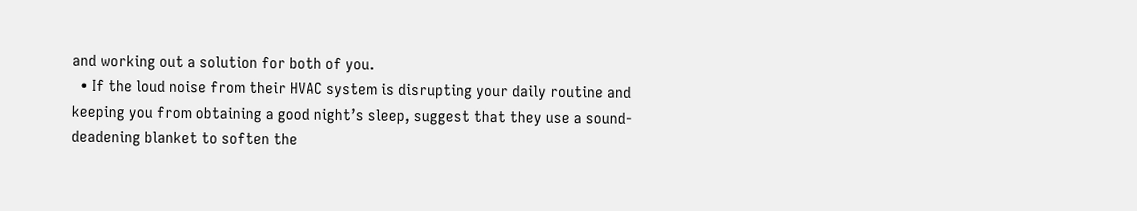and working out a solution for both of you.
  • If the loud noise from their HVAC system is disrupting your daily routine and keeping you from obtaining a good night’s sleep, suggest that they use a sound-deadening blanket to soften the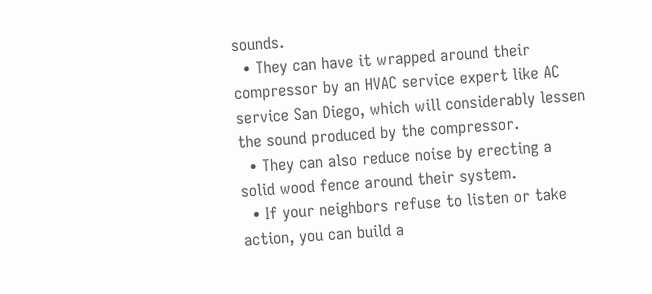sounds.
  • They can have it wrapped around their compressor by an HVAC service expert like AC service San Diego, which will considerably lessen the sound produced by the compressor.
  • They can also reduce noise by erecting a solid wood fence around their system.
  • If your neighbors refuse to listen or take action, you can build a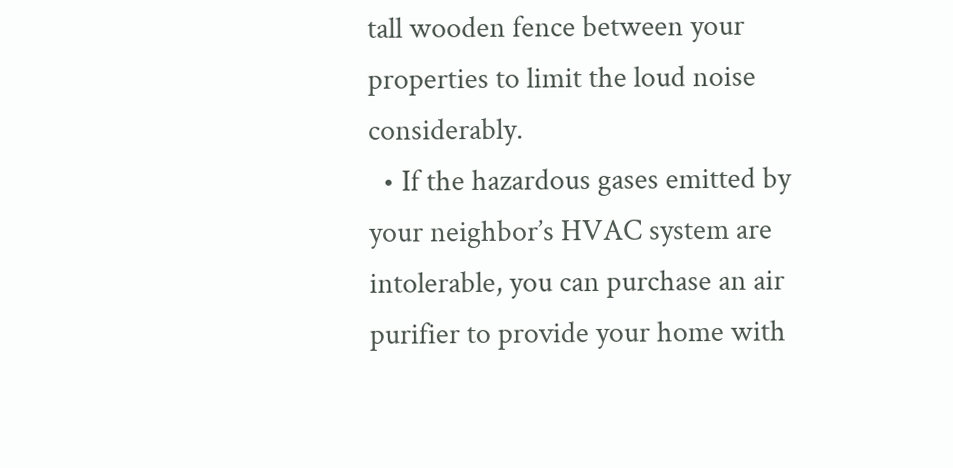tall wooden fence between your properties to limit the loud noise considerably.
  • If the hazardous gases emitted by your neighbor’s HVAC system are intolerable, you can purchase an air purifier to provide your home with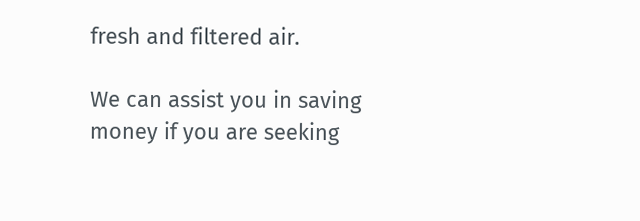fresh and filtered air.

We can assist you in saving money if you are seeking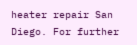heater repair San Diego. For further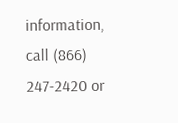information, call (866) 247-2420 or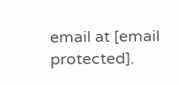email at [email protected].